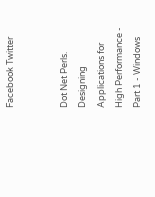Facebook Twitter


Dot Net Perls. Designing Applications for High Performance - Part 1 - Windows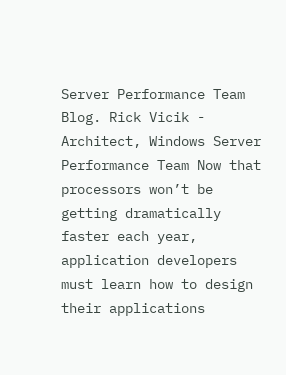Server Performance Team Blog. Rick Vicik - Architect, Windows Server Performance Team Now that processors won’t be getting dramatically faster each year, application developers must learn how to design their applications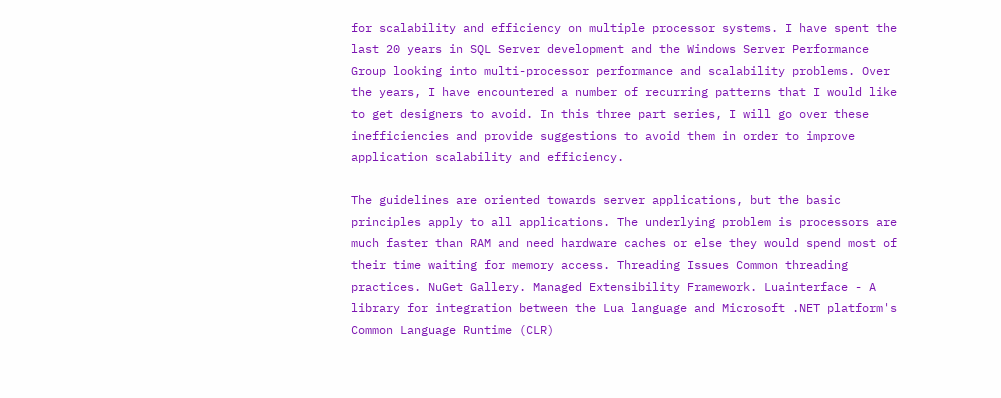for scalability and efficiency on multiple processor systems. I have spent the last 20 years in SQL Server development and the Windows Server Performance Group looking into multi-processor performance and scalability problems. Over the years, I have encountered a number of recurring patterns that I would like to get designers to avoid. In this three part series, I will go over these inefficiencies and provide suggestions to avoid them in order to improve application scalability and efficiency.

The guidelines are oriented towards server applications, but the basic principles apply to all applications. The underlying problem is processors are much faster than RAM and need hardware caches or else they would spend most of their time waiting for memory access. Threading Issues Common threading practices. NuGet Gallery. Managed Extensibility Framework. Luainterface - A library for integration between the Lua language and Microsoft .NET platform's Common Language Runtime (CLR)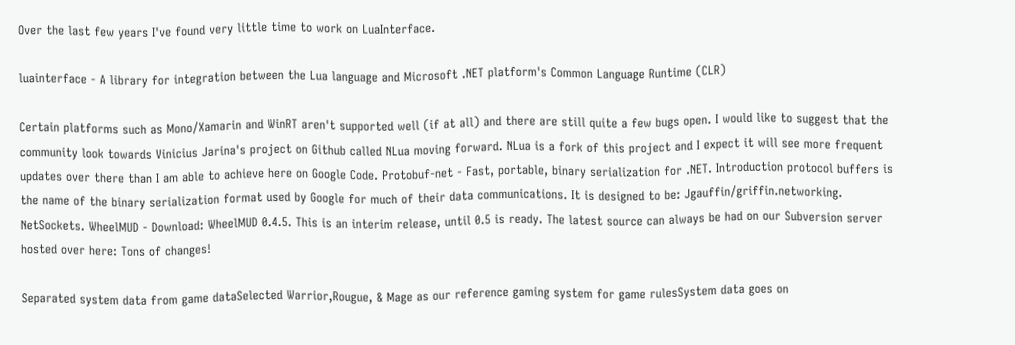Over the last few years I've found very little time to work on LuaInterface.

luainterface - A library for integration between the Lua language and Microsoft .NET platform's Common Language Runtime (CLR)

Certain platforms such as Mono/Xamarin and WinRT aren't supported well (if at all) and there are still quite a few bugs open. I would like to suggest that the community look towards Vinicius Jarina's project on Github called NLua moving forward. NLua is a fork of this project and I expect it will see more frequent updates over there than I am able to achieve here on Google Code. Protobuf-net - Fast, portable, binary serialization for .NET. Introduction protocol buffers is the name of the binary serialization format used by Google for much of their data communications. It is designed to be: Jgauffin/griffin.networking. NetSockets. WheelMUD - Download: WheelMUD 0.4.5. This is an interim release, until 0.5 is ready. The latest source can always be had on our Subversion server hosted over here: Tons of changes!

Separated system data from game dataSelected Warrior,Rougue, & Mage as our reference gaming system for game rulesSystem data goes on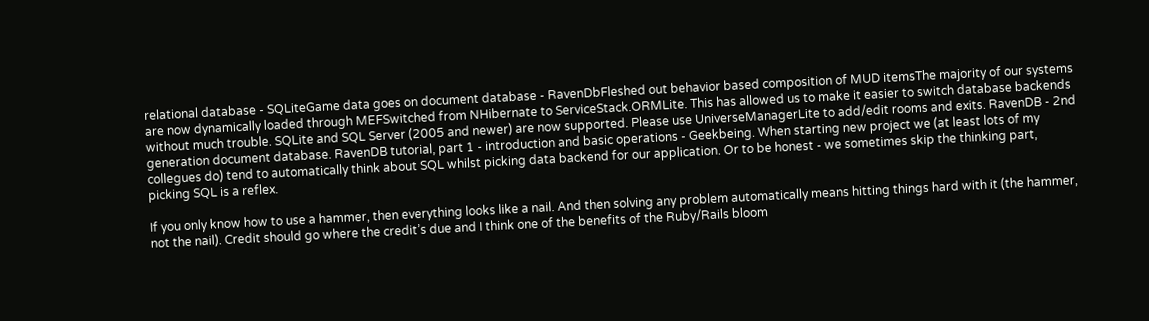relational database - SQLiteGame data goes on document database - RavenDbFleshed out behavior based composition of MUD itemsThe majority of our systems are now dynamically loaded through MEFSwitched from NHibernate to ServiceStack.ORMLite. This has allowed us to make it easier to switch database backends without much trouble. SQLite and SQL Server (2005 and newer) are now supported. Please use UniverseManagerLite to add/edit rooms and exits. RavenDB - 2nd generation document database. RavenDB tutorial, part 1 - introduction and basic operations - Geekbeing. When starting new project we (at least lots of my collegues do) tend to automatically think about SQL whilst picking data backend for our application. Or to be honest - we sometimes skip the thinking part, picking SQL is a reflex.

If you only know how to use a hammer, then everything looks like a nail. And then solving any problem automatically means hitting things hard with it (the hammer, not the nail). Credit should go where the credit’s due and I think one of the benefits of the Ruby/Rails bloom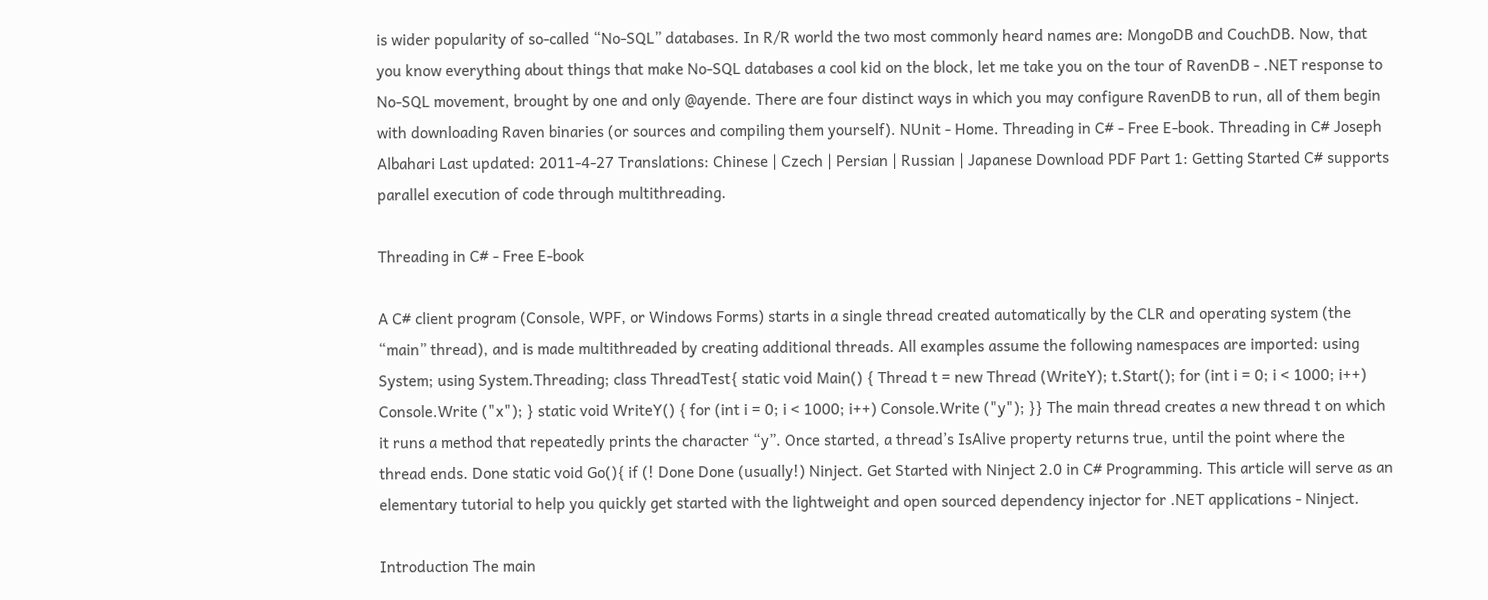is wider popularity of so-called “No-SQL” databases. In R/R world the two most commonly heard names are: MongoDB and CouchDB. Now, that you know everything about things that make No-SQL databases a cool kid on the block, let me take you on the tour of RavenDB - .NET response to No-SQL movement, brought by one and only @ayende. There are four distinct ways in which you may configure RavenDB to run, all of them begin with downloading Raven binaries (or sources and compiling them yourself). NUnit - Home. Threading in C# - Free E-book. Threading in C# Joseph Albahari Last updated: 2011-4-27 Translations: Chinese | Czech | Persian | Russian | Japanese Download PDF Part 1: Getting Started C# supports parallel execution of code through multithreading.

Threading in C# - Free E-book

A C# client program (Console, WPF, or Windows Forms) starts in a single thread created automatically by the CLR and operating system (the “main” thread), and is made multithreaded by creating additional threads. All examples assume the following namespaces are imported: using System; using System.Threading; class ThreadTest{ static void Main() { Thread t = new Thread (WriteY); t.Start(); for (int i = 0; i < 1000; i++) Console.Write ("x"); } static void WriteY() { for (int i = 0; i < 1000; i++) Console.Write ("y"); }} The main thread creates a new thread t on which it runs a method that repeatedly prints the character “y”. Once started, a thread’s IsAlive property returns true, until the point where the thread ends. Done static void Go(){ if (! Done Done (usually!) Ninject. Get Started with Ninject 2.0 in C# Programming. This article will serve as an elementary tutorial to help you quickly get started with the lightweight and open sourced dependency injector for .NET applications - Ninject.

Introduction The main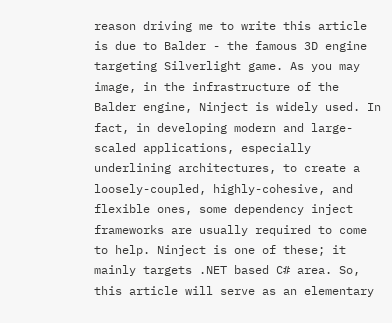reason driving me to write this article is due to Balder - the famous 3D engine targeting Silverlight game. As you may image, in the infrastructure of the Balder engine, Ninject is widely used. In fact, in developing modern and large-scaled applications, especially underlining architectures, to create a loosely-coupled, highly-cohesive, and flexible ones, some dependency inject frameworks are usually required to come to help. Ninject is one of these; it mainly targets .NET based C# area. So, this article will serve as an elementary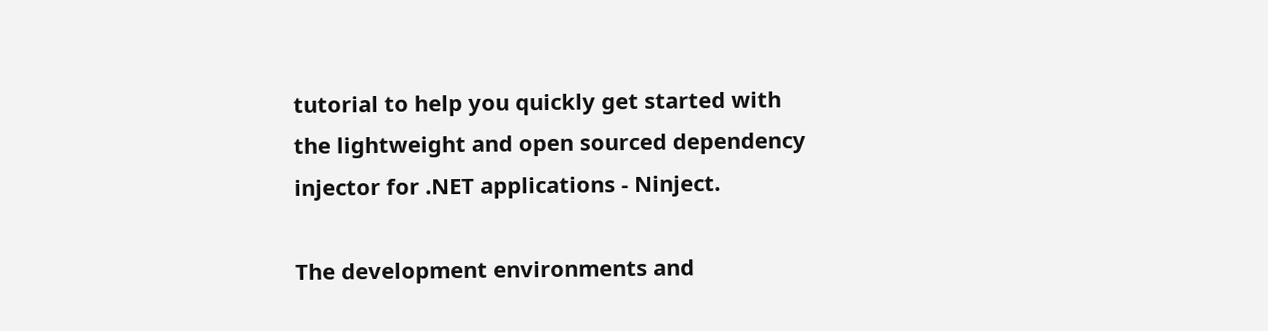tutorial to help you quickly get started with the lightweight and open sourced dependency injector for .NET applications - Ninject.

The development environments and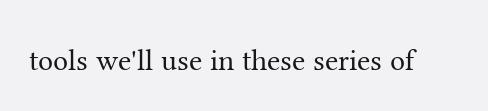tools we'll use in these series of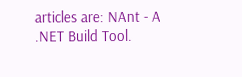articles are: NAnt - A .NET Build Tool.